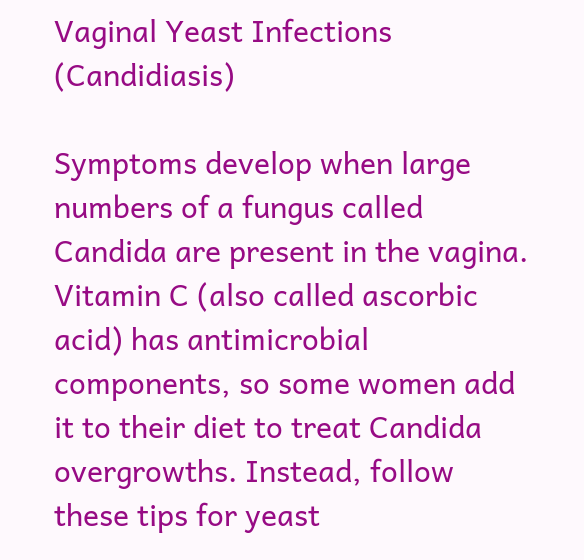Vaginal Yeast Infections (Candidiasis)

Symptoms develop when large numbers of a fungus called Candida are present in the vagina. Vitamin C (also called ascorbic acid) has antimicrobial components, so some women add it to their diet to treat Candida overgrowths. Instead, follow these tips for yeast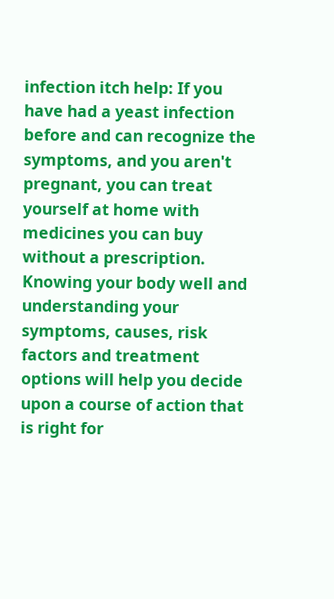infection itch help: If you have had a yeast infection before and can recognize the symptoms, and you aren't pregnant, you can treat yourself at home with medicines you can buy without a prescription. Knowing your body well and understanding your symptoms, causes, risk factors and treatment options will help you decide upon a course of action that is right for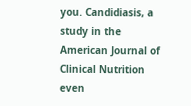you. Candidiasis, a study in the American Journal of Clinical Nutrition even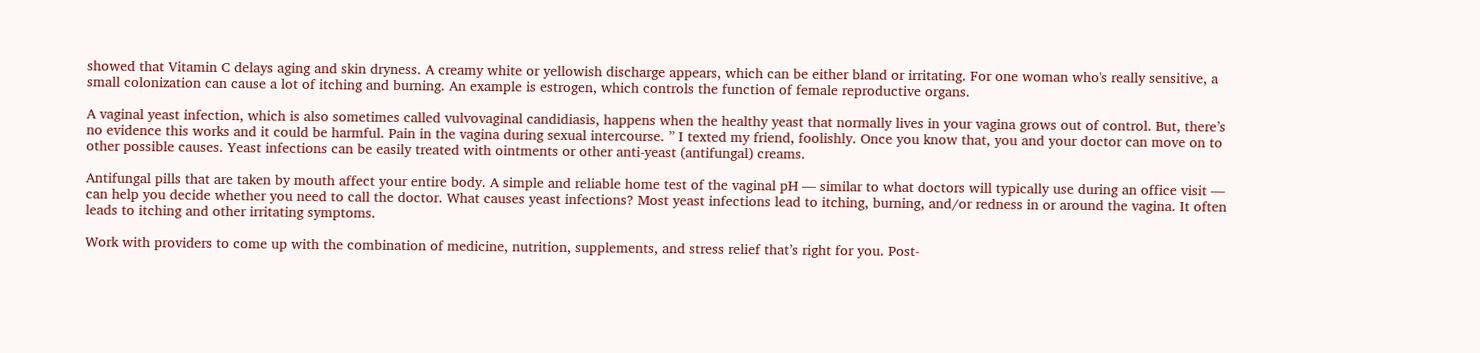showed that Vitamin C delays aging and skin dryness. A creamy white or yellowish discharge appears, which can be either bland or irritating. For one woman who's really sensitive, a small colonization can cause a lot of itching and burning. An example is estrogen, which controls the function of female reproductive organs.

A vaginal yeast infection, which is also sometimes called vulvovaginal candidiasis, happens when the healthy yeast that normally lives in your vagina grows out of control. But, there’s no evidence this works and it could be harmful. Pain in the vagina during sexual intercourse. ” I texted my friend, foolishly. Once you know that, you and your doctor can move on to other possible causes. Yeast infections can be easily treated with ointments or other anti-yeast (antifungal) creams.

Antifungal pills that are taken by mouth affect your entire body. A simple and reliable home test of the vaginal pH — similar to what doctors will typically use during an office visit — can help you decide whether you need to call the doctor. What causes yeast infections? Most yeast infections lead to itching, burning, and/or redness in or around the vagina. It often leads to itching and other irritating symptoms.

Work with providers to come up with the combination of medicine, nutrition, supplements, and stress relief that’s right for you. Post-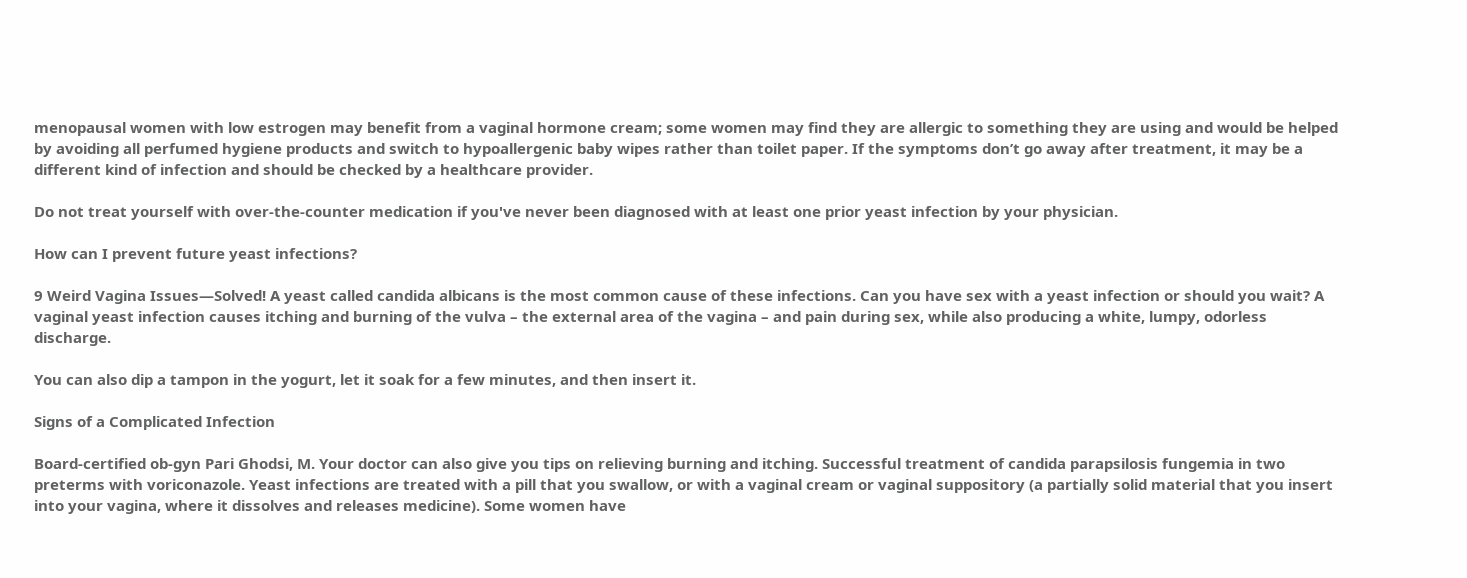menopausal women with low estrogen may benefit from a vaginal hormone cream; some women may find they are allergic to something they are using and would be helped by avoiding all perfumed hygiene products and switch to hypoallergenic baby wipes rather than toilet paper. If the symptoms don’t go away after treatment, it may be a different kind of infection and should be checked by a healthcare provider.

Do not treat yourself with over-the-counter medication if you've never been diagnosed with at least one prior yeast infection by your physician.

How can I prevent future yeast infections?

9 Weird Vagina Issues—Solved! A yeast called candida albicans is the most common cause of these infections. Can you have sex with a yeast infection or should you wait? A vaginal yeast infection causes itching and burning of the vulva – the external area of the vagina – and pain during sex, while also producing a white, lumpy, odorless discharge.

You can also dip a tampon in the yogurt, let it soak for a few minutes, and then insert it.

Signs of a Complicated Infection

Board-certified ob-gyn Pari Ghodsi, M. Your doctor can also give you tips on relieving burning and itching. Successful treatment of candida parapsilosis fungemia in two preterms with voriconazole. Yeast infections are treated with a pill that you swallow, or with a vaginal cream or vaginal suppository (a partially solid material that you insert into your vagina, where it dissolves and releases medicine). Some women have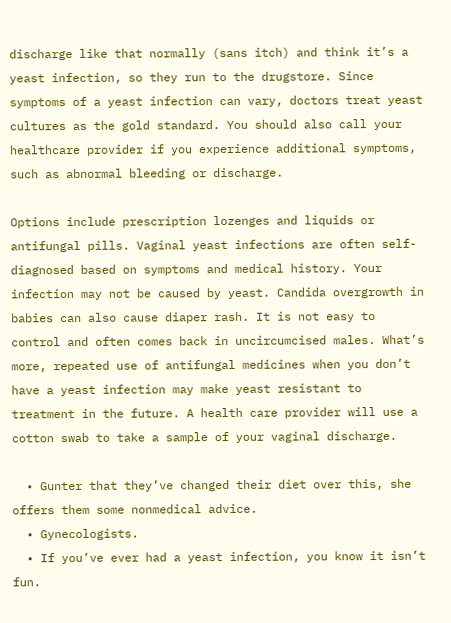discharge like that normally (sans itch) and think it’s a yeast infection, so they run to the drugstore. Since symptoms of a yeast infection can vary, doctors treat yeast cultures as the gold standard. You should also call your healthcare provider if you experience additional symptoms, such as abnormal bleeding or discharge.

Options include prescription lozenges and liquids or antifungal pills. Vaginal yeast infections are often self-diagnosed based on symptoms and medical history. Your infection may not be caused by yeast. Candida overgrowth in babies can also cause diaper rash. It is not easy to control and often comes back in uncircumcised males. What’s more, repeated use of antifungal medicines when you don’t have a yeast infection may make yeast resistant to treatment in the future. A health care provider will use a cotton swab to take a sample of your vaginal discharge.

  • Gunter that they’ve changed their diet over this, she offers them some nonmedical advice.
  • Gynecologists.
  • If you’ve ever had a yeast infection, you know it isn’t fun.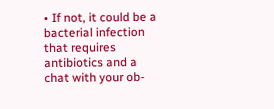• If not, it could be a bacterial infection that requires antibiotics and a chat with your ob-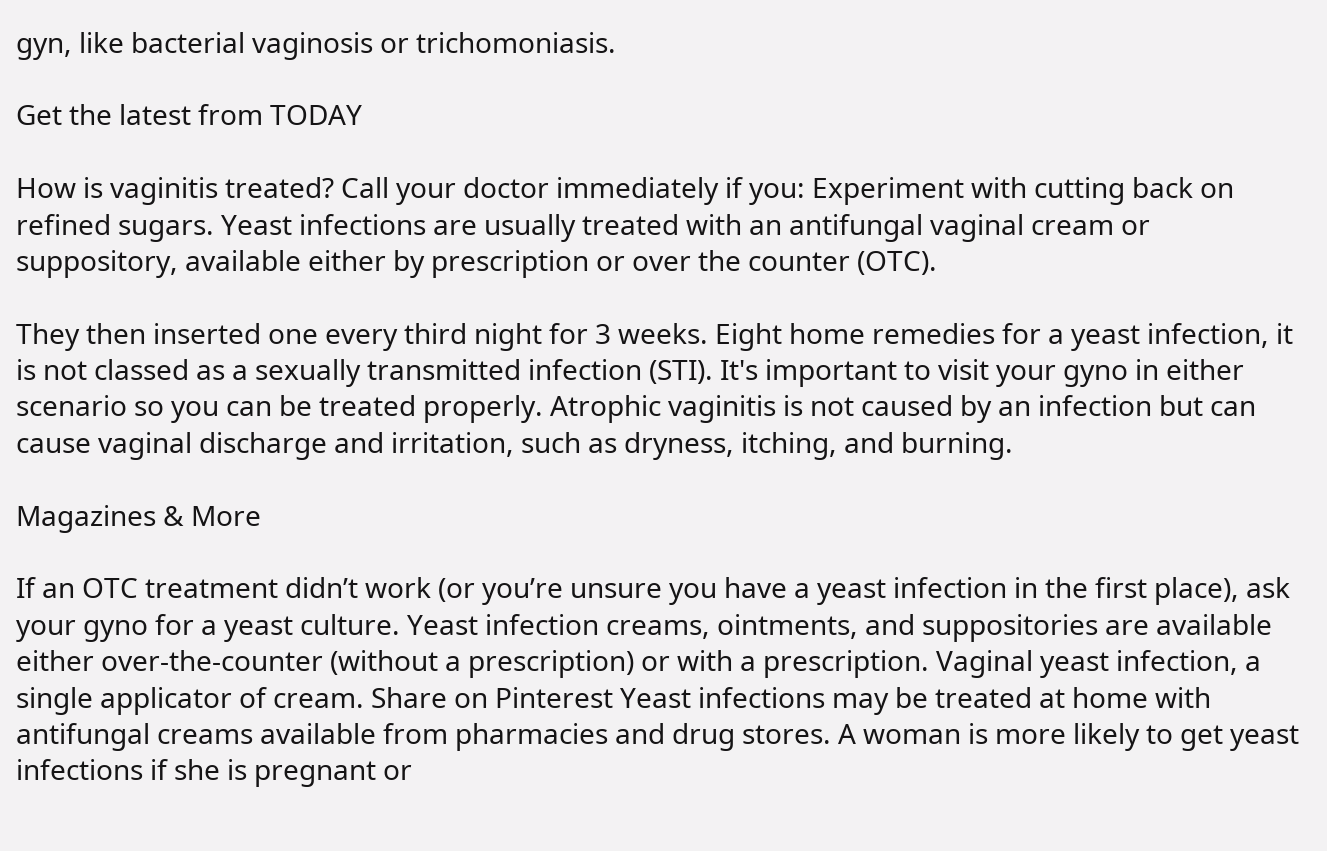gyn, like bacterial vaginosis or trichomoniasis.

Get the latest from TODAY

How is vaginitis treated? Call your doctor immediately if you: Experiment with cutting back on refined sugars. Yeast infections are usually treated with an antifungal vaginal cream or suppository, available either by prescription or over the counter (OTC).

They then inserted one every third night for 3 weeks. Eight home remedies for a yeast infection, it is not classed as a sexually transmitted infection (STI). It's important to visit your gyno in either scenario so you can be treated properly. Atrophic vaginitis is not caused by an infection but can cause vaginal discharge and irritation, such as dryness, itching, and burning.

Magazines & More

If an OTC treatment didn’t work (or you’re unsure you have a yeast infection in the first place), ask your gyno for a yeast culture. Yeast infection creams, ointments, and suppositories are available either over-the-counter (without a prescription) or with a prescription. Vaginal yeast infection, a single applicator of cream. Share on Pinterest Yeast infections may be treated at home with antifungal creams available from pharmacies and drug stores. A woman is more likely to get yeast infections if she is pregnant or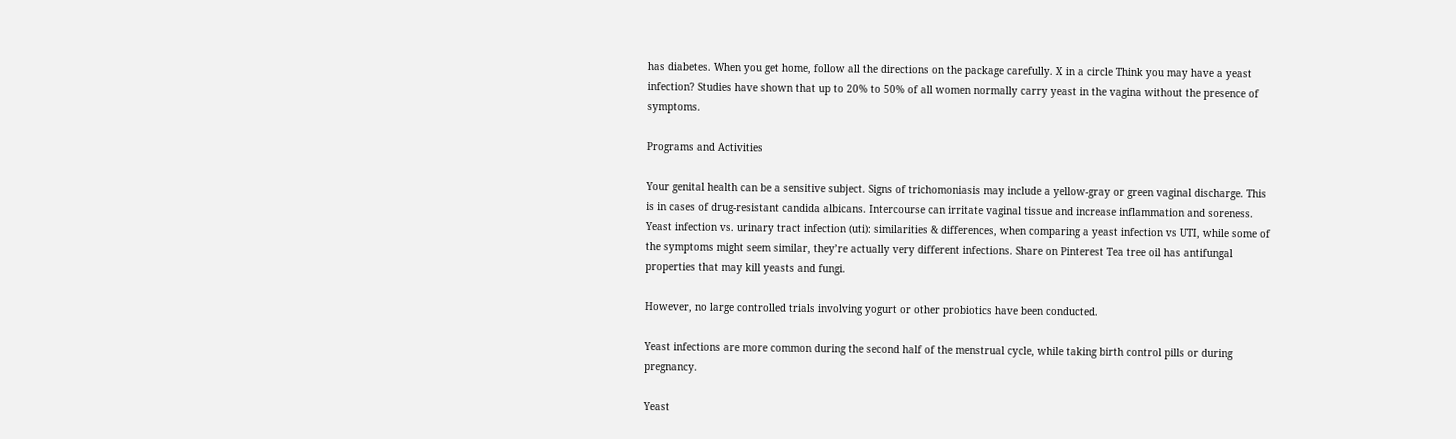has diabetes. When you get home, follow all the directions on the package carefully. X in a circle Think you may have a yeast infection? Studies have shown that up to 20% to 50% of all women normally carry yeast in the vagina without the presence of symptoms.

Programs and Activities

Your genital health can be a sensitive subject. Signs of trichomoniasis may include a yellow-gray or green vaginal discharge. This is in cases of drug-resistant candida albicans. Intercourse can irritate vaginal tissue and increase inflammation and soreness. Yeast infection vs. urinary tract infection (uti): similarities & differences, when comparing a yeast infection vs UTI, while some of the symptoms might seem similar, they’re actually very different infections. Share on Pinterest Tea tree oil has antifungal properties that may kill yeasts and fungi.

However, no large controlled trials involving yogurt or other probiotics have been conducted.

Yeast infections are more common during the second half of the menstrual cycle, while taking birth control pills or during pregnancy.

Yeast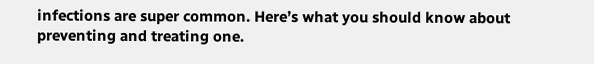infections are super common. Here’s what you should know about preventing and treating one.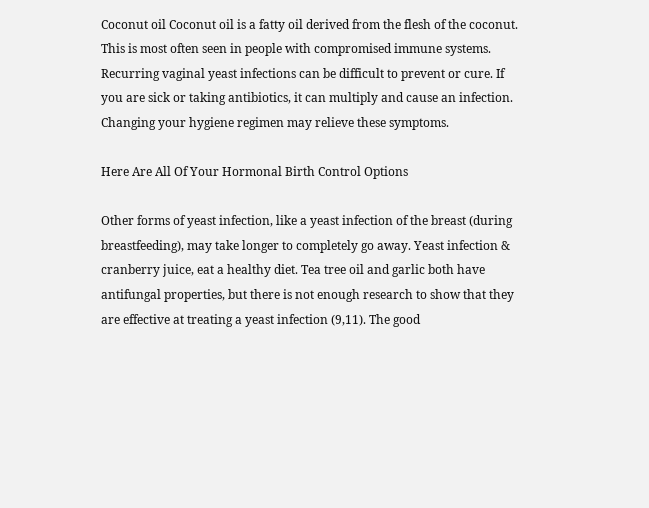Coconut oil Coconut oil is a fatty oil derived from the flesh of the coconut. This is most often seen in people with compromised immune systems. Recurring vaginal yeast infections can be difficult to prevent or cure. If you are sick or taking antibiotics, it can multiply and cause an infection. Changing your hygiene regimen may relieve these symptoms.

Here Are All Of Your Hormonal Birth Control Options

Other forms of yeast infection, like a yeast infection of the breast (during breastfeeding), may take longer to completely go away. Yeast infection & cranberry juice, eat a healthy diet. Tea tree oil and garlic both have antifungal properties, but there is not enough research to show that they are effective at treating a yeast infection (9,11). The good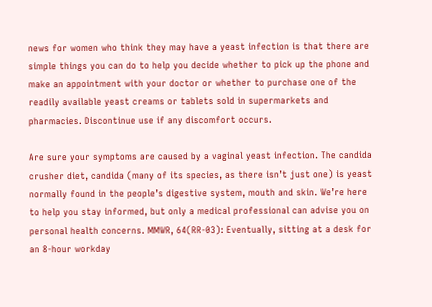news for women who think they may have a yeast infection is that there are simple things you can do to help you decide whether to pick up the phone and make an appointment with your doctor or whether to purchase one of the readily available yeast creams or tablets sold in supermarkets and pharmacies. Discontinue use if any discomfort occurs.

Are sure your symptoms are caused by a vaginal yeast infection. The candida crusher diet, candida (many of its species, as there isn’t just one) is yeast normally found in the people’s digestive system, mouth and skin. We’re here to help you stay informed, but only a medical professional can advise you on personal health concerns. MMWR, 64(RR-03): Eventually, sitting at a desk for an 8-hour workday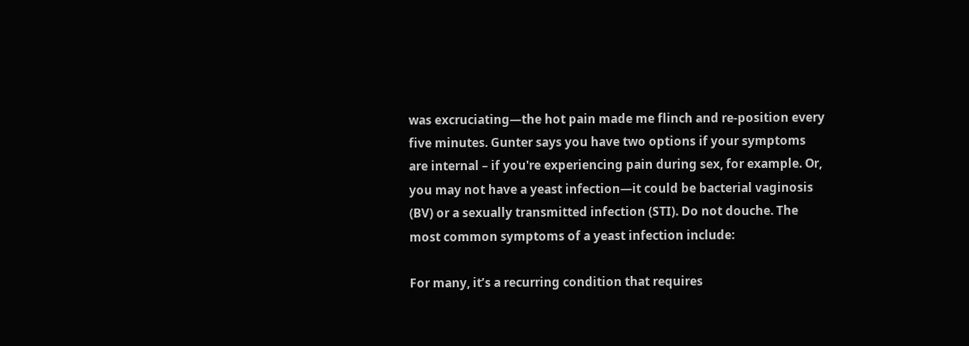was excruciating—the hot pain made me flinch and re-position every five minutes. Gunter says you have two options if your symptoms are internal – if you're experiencing pain during sex, for example. Or, you may not have a yeast infection—it could be bacterial vaginosis (BV) or a sexually transmitted infection (STI). Do not douche. The most common symptoms of a yeast infection include:

For many, it’s a recurring condition that requires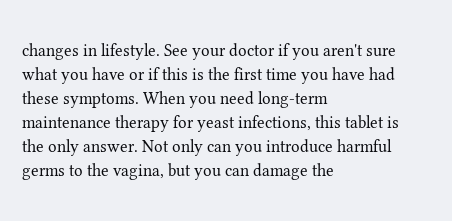changes in lifestyle. See your doctor if you aren't sure what you have or if this is the first time you have had these symptoms. When you need long-term maintenance therapy for yeast infections, this tablet is the only answer. Not only can you introduce harmful germs to the vagina, but you can damage the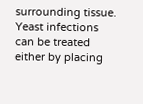surrounding tissue. Yeast infections can be treated either by placing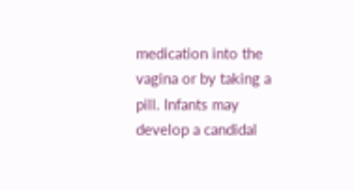medication into the vagina or by taking a pill. Infants may develop a candidal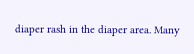diaper rash in the diaper area. Many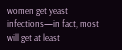women get yeast infections—in fact, most will get at least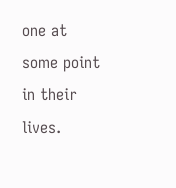one at some point in their lives.